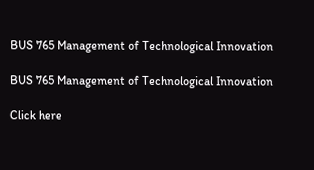BUS 765 Management of Technological Innovation

BUS 765 Management of Technological Innovation

Click here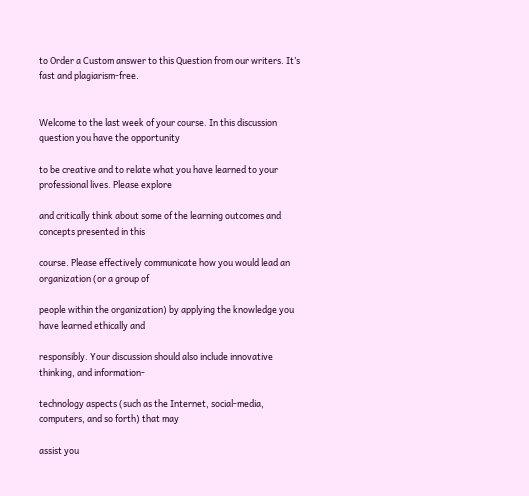to Order a Custom answer to this Question from our writers. It’s fast and plagiarism-free.


Welcome to the last week of your course. In this discussion question you have the opportunity

to be creative and to relate what you have learned to your professional lives. Please explore

and critically think about some of the learning outcomes and concepts presented in this

course. Please effectively communicate how you would lead an organization (or a group of

people within the organization) by applying the knowledge you have learned ethically and

responsibly. Your discussion should also include innovative thinking, and information-

technology aspects (such as the Internet, social-media, computers, and so forth) that may

assist you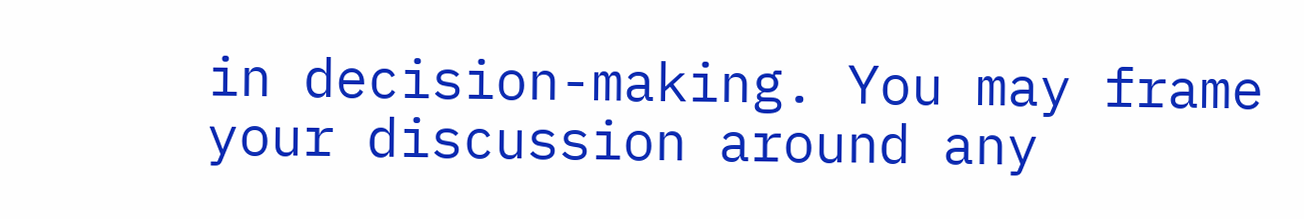in decision-making. You may frame your discussion around any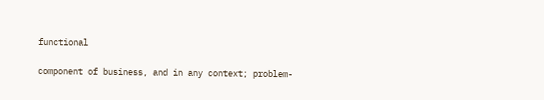functional

component of business, and in any context; problem-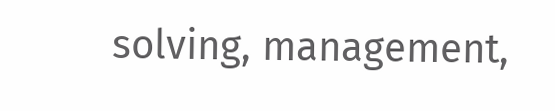solving, management,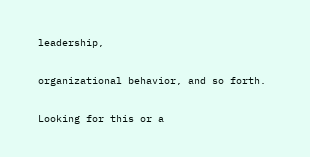leadership,

organizational behavior, and so forth.

Looking for this or a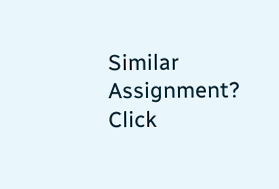Similar Assignment? Click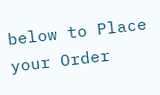below to Place your Order